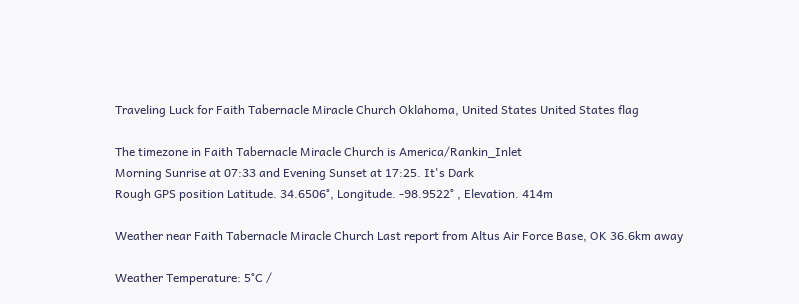Traveling Luck for Faith Tabernacle Miracle Church Oklahoma, United States United States flag

The timezone in Faith Tabernacle Miracle Church is America/Rankin_Inlet
Morning Sunrise at 07:33 and Evening Sunset at 17:25. It's Dark
Rough GPS position Latitude. 34.6506°, Longitude. -98.9522° , Elevation. 414m

Weather near Faith Tabernacle Miracle Church Last report from Altus Air Force Base, OK 36.6km away

Weather Temperature: 5°C /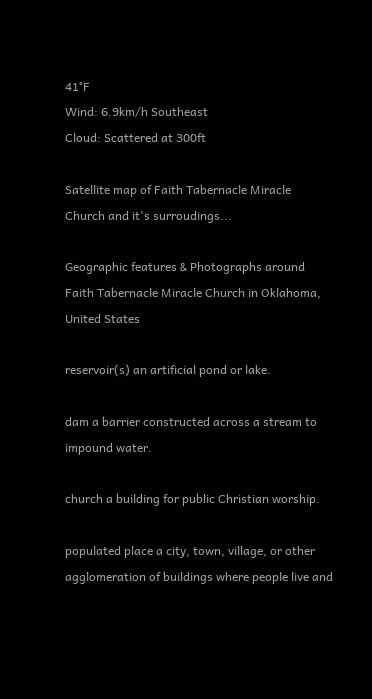41°F
Wind: 6.9km/h Southeast
Cloud: Scattered at 300ft

Satellite map of Faith Tabernacle Miracle Church and it's surroudings...

Geographic features & Photographs around Faith Tabernacle Miracle Church in Oklahoma, United States

reservoir(s) an artificial pond or lake.

dam a barrier constructed across a stream to impound water.

church a building for public Christian worship.

populated place a city, town, village, or other agglomeration of buildings where people live and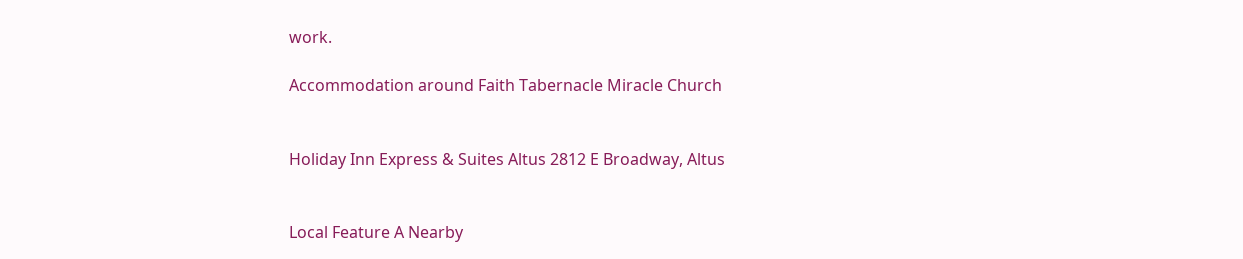work.

Accommodation around Faith Tabernacle Miracle Church


Holiday Inn Express & Suites Altus 2812 E Broadway, Altus


Local Feature A Nearby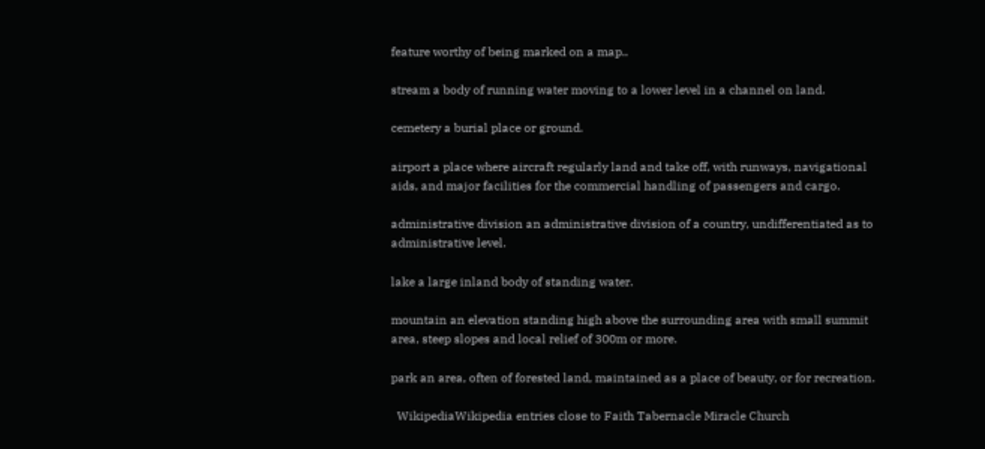feature worthy of being marked on a map..

stream a body of running water moving to a lower level in a channel on land.

cemetery a burial place or ground.

airport a place where aircraft regularly land and take off, with runways, navigational aids, and major facilities for the commercial handling of passengers and cargo.

administrative division an administrative division of a country, undifferentiated as to administrative level.

lake a large inland body of standing water.

mountain an elevation standing high above the surrounding area with small summit area, steep slopes and local relief of 300m or more.

park an area, often of forested land, maintained as a place of beauty, or for recreation.

  WikipediaWikipedia entries close to Faith Tabernacle Miracle Church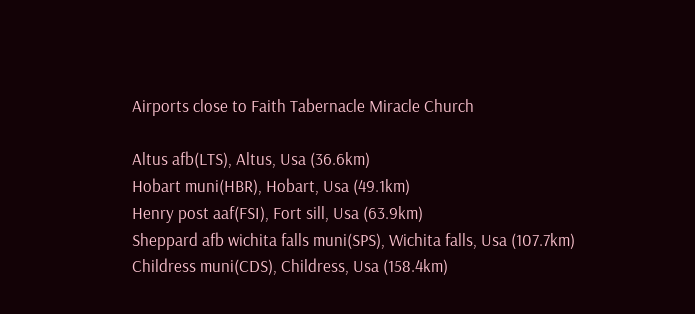Airports close to Faith Tabernacle Miracle Church

Altus afb(LTS), Altus, Usa (36.6km)
Hobart muni(HBR), Hobart, Usa (49.1km)
Henry post aaf(FSI), Fort sill, Usa (63.9km)
Sheppard afb wichita falls muni(SPS), Wichita falls, Usa (107.7km)
Childress muni(CDS), Childress, Usa (158.4km)